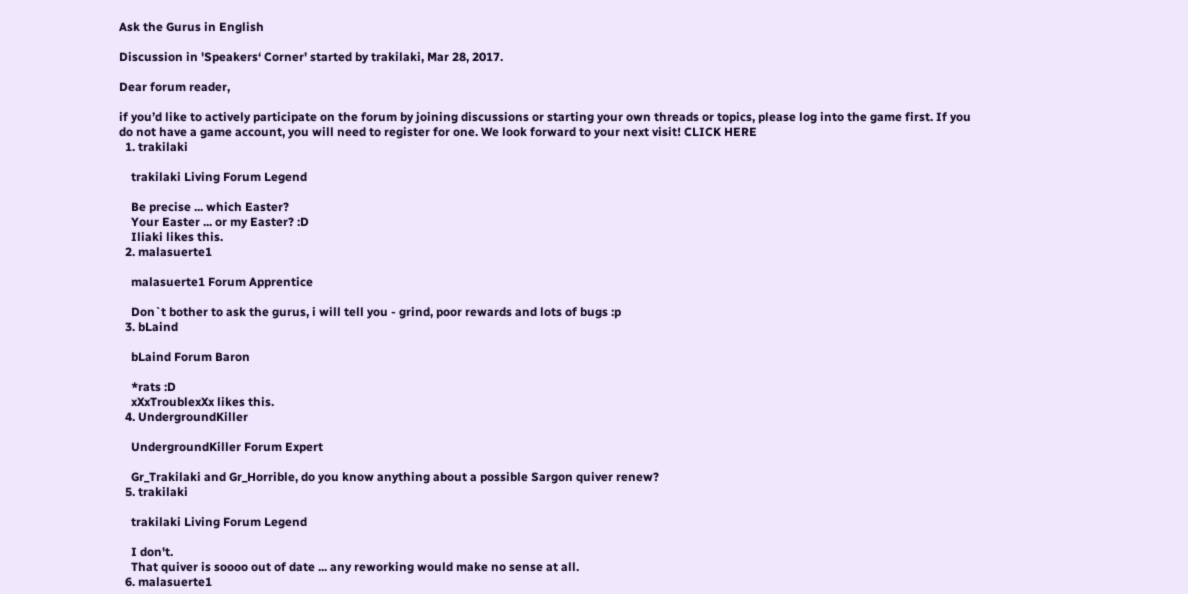Ask the Gurus in English

Discussion in 'Speakers‘ Corner' started by trakilaki, Mar 28, 2017.

Dear forum reader,

if you’d like to actively participate on the forum by joining discussions or starting your own threads or topics, please log into the game first. If you do not have a game account, you will need to register for one. We look forward to your next visit! CLICK HERE
  1. trakilaki

    trakilaki Living Forum Legend

    Be precise ... which Easter?
    Your Easter ... or my Easter? :D
    Iliaki likes this.
  2. malasuerte1

    malasuerte1 Forum Apprentice

    Don`t bother to ask the gurus, i will tell you - grind, poor rewards and lots of bugs :p
  3. bLaind

    bLaind Forum Baron

    *rats :D
    xXxTroublexXx likes this.
  4. UndergroundKiller

    UndergroundKiller Forum Expert

    Gr_Trakilaki and Gr_Horrible, do you know anything about a possible Sargon quiver renew?
  5. trakilaki

    trakilaki Living Forum Legend

    I don't.
    That quiver is soooo out of date ... any reworking would make no sense at all.
  6. malasuerte1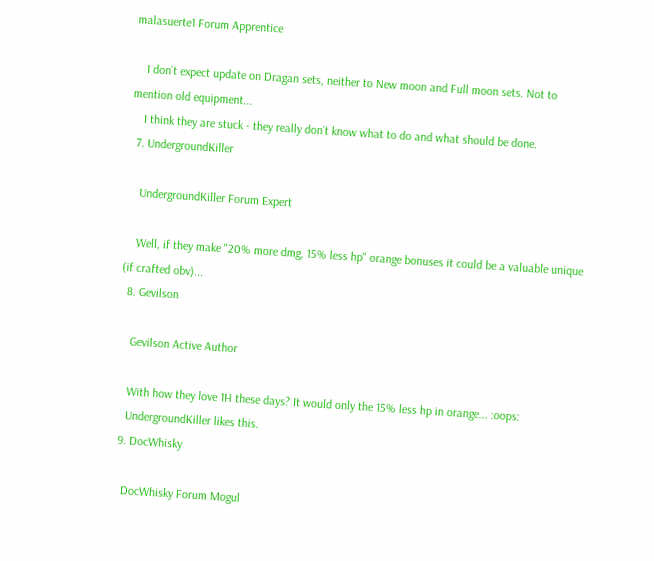malasuerte1 Forum Apprentice

    I don`t expect update on Dragan sets, neither to New moon and Full moon sets. Not to mention old equipment...
    I think they are stuck - they really don`t know what to do and what should be done.
  7. UndergroundKiller

    UndergroundKiller Forum Expert

    Well, if they make "20% more dmg, 15% less hp" orange bonuses it could be a valuable unique (if crafted obv)...
  8. Gevilson

    Gevilson Active Author

    With how they love 1H these days? It would only the 15% less hp in orange... :oops:
    UndergroundKiller likes this.
  9. DocWhisky

    DocWhisky Forum Mogul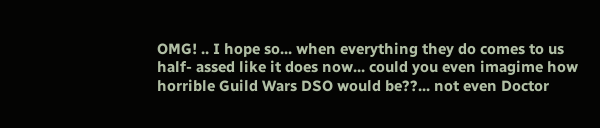OMG! .. I hope so... when everything they do comes to us half- assed like it does now... could you even imagime how horrible Guild Wars DSO would be??... not even Doctor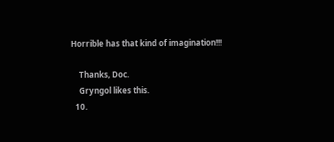Horrible has that kind of imagination!!!

    Thanks, Doc.
    Gryngol likes this.
  10.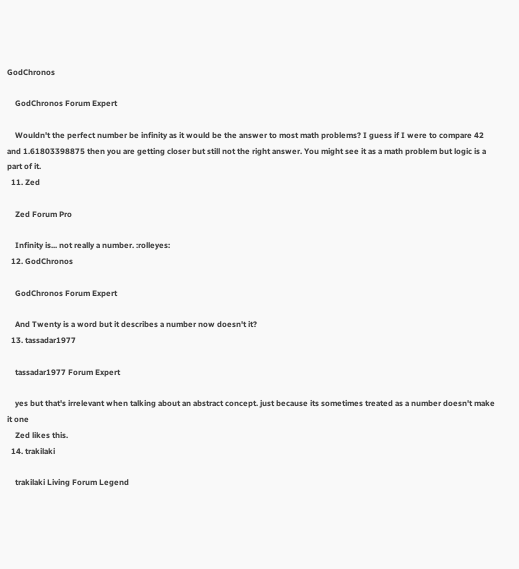GodChronos

    GodChronos Forum Expert

    Wouldn't the perfect number be infinity as it would be the answer to most math problems? I guess if I were to compare 42 and 1.61803398875 then you are getting closer but still not the right answer. You might see it as a math problem but logic is a part of it.
  11. Zed

    Zed Forum Pro

    Infinity is... not really a number. :rolleyes:
  12. GodChronos

    GodChronos Forum Expert

    And Twenty is a word but it describes a number now doesn't it?
  13. tassadar1977

    tassadar1977 Forum Expert

    yes but that's irrelevant when talking about an abstract concept. just because its sometimes treated as a number doesn't make it one
    Zed likes this.
  14. trakilaki

    trakilaki Living Forum Legend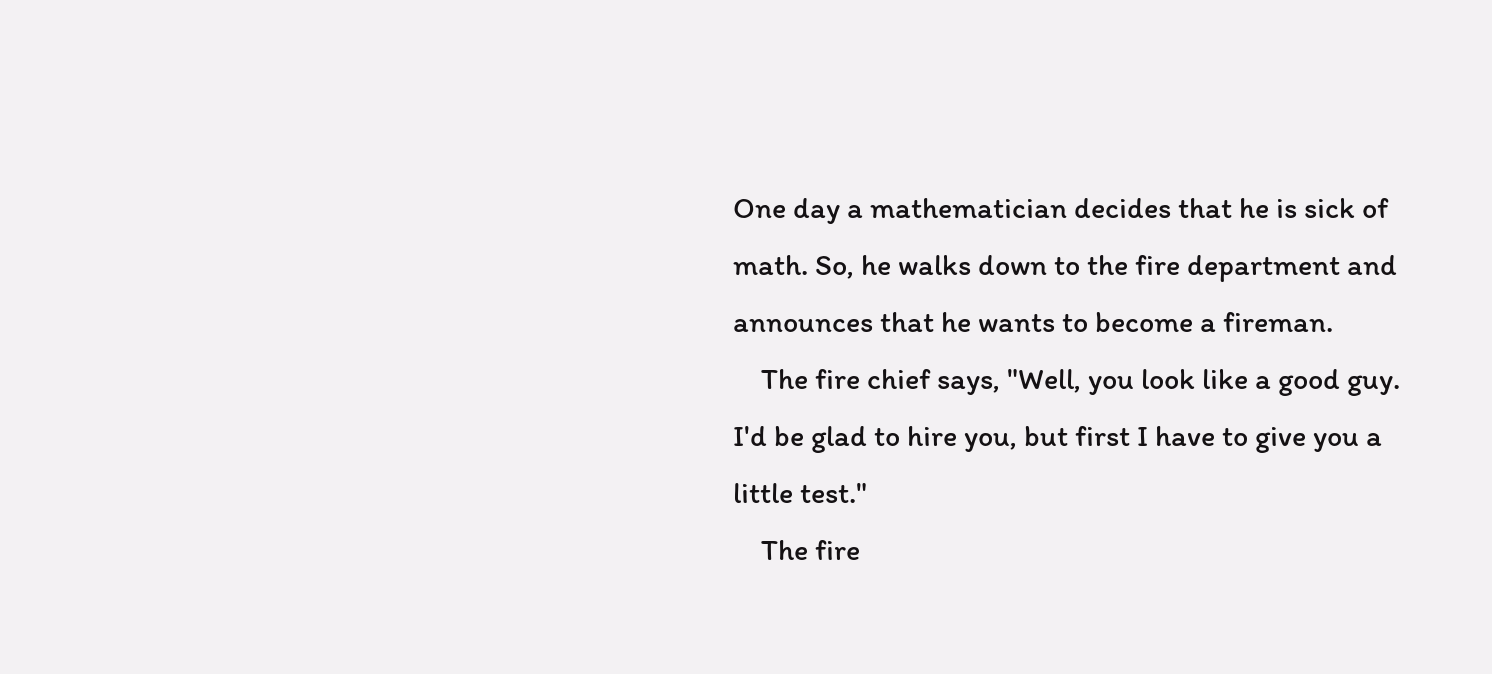One day a mathematician decides that he is sick of math. So, he walks down to the fire department and announces that he wants to become a fireman.
    The fire chief says, "Well, you look like a good guy. I'd be glad to hire you, but first I have to give you a little test."
    The fire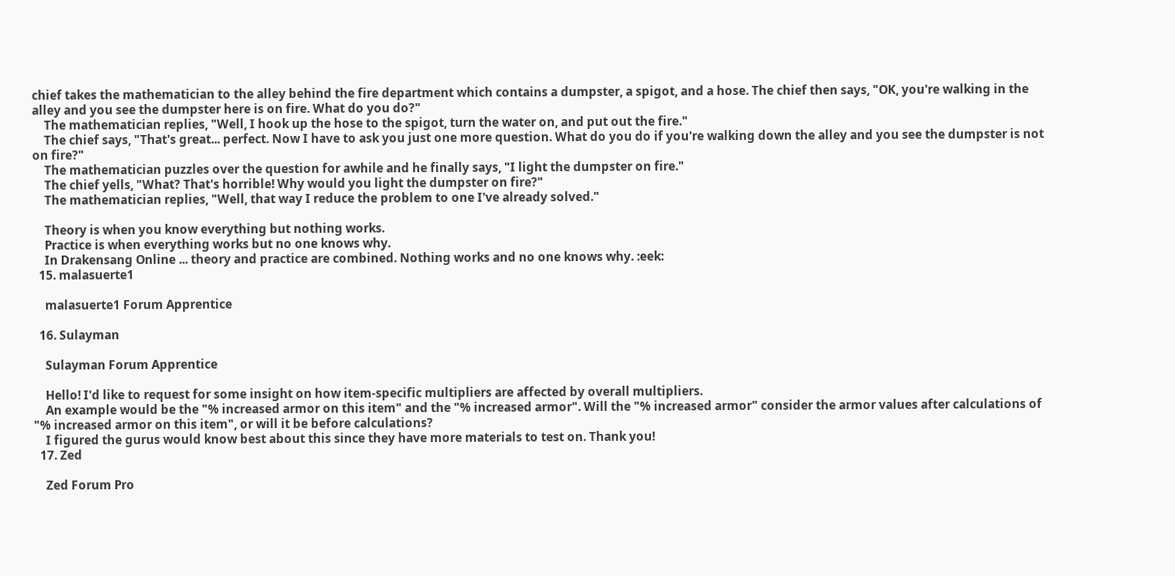chief takes the mathematician to the alley behind the fire department which contains a dumpster, a spigot, and a hose. The chief then says, "OK, you're walking in the alley and you see the dumpster here is on fire. What do you do?"
    The mathematician replies, "Well, I hook up the hose to the spigot, turn the water on, and put out the fire."
    The chief says, "That's great... perfect. Now I have to ask you just one more question. What do you do if you're walking down the alley and you see the dumpster is not on fire?"
    The mathematician puzzles over the question for awhile and he finally says, "I light the dumpster on fire."
    The chief yells, "What? That's horrible! Why would you light the dumpster on fire?"
    The mathematician replies, "Well, that way I reduce the problem to one I've already solved."

    Theory is when you know everything but nothing works.
    Practice is when everything works but no one knows why.
    In Drakensang Online ... theory and practice are combined. Nothing works and no one knows why. :eek:
  15. malasuerte1

    malasuerte1 Forum Apprentice

  16. Sulayman

    Sulayman Forum Apprentice

    Hello! I'd like to request for some insight on how item-specific multipliers are affected by overall multipliers.
    An example would be the "% increased armor on this item" and the "% increased armor". Will the "% increased armor" consider the armor values after calculations of "% increased armor on this item", or will it be before calculations?
    I figured the gurus would know best about this since they have more materials to test on. Thank you!
  17. Zed

    Zed Forum Pro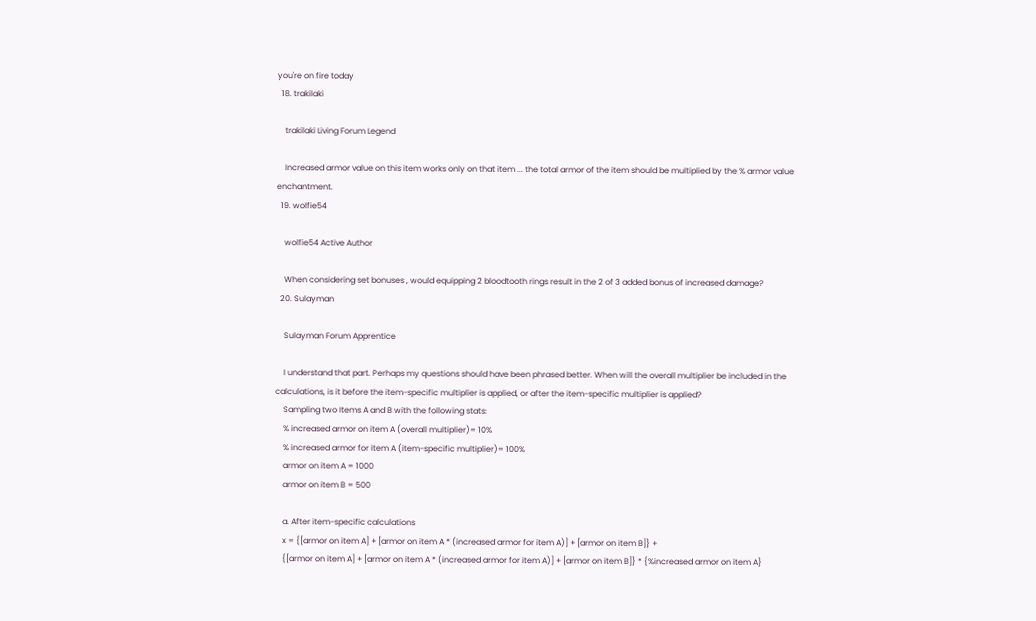you're on fire today
  18. trakilaki

    trakilaki Living Forum Legend

    Increased armor value on this item works only on that item ... the total armor of the item should be multiplied by the % armor value enchantment.
  19. wolfie54

    wolfie54 Active Author

    When considering set bonuses , would equipping 2 bloodtooth rings result in the 2 of 3 added bonus of increased damage?
  20. Sulayman

    Sulayman Forum Apprentice

    I understand that part. Perhaps my questions should have been phrased better. When will the overall multiplier be included in the calculations, is it before the item-specific multiplier is applied, or after the item-specific multiplier is applied?
    Sampling two Items A and B with the following stats:
    % increased armor on item A (overall multiplier)= 10%
    % increased armor for item A (item-specific multiplier)= 100%
    armor on item A = 1000
    armor on item B = 500

    a. After item-specific calculations
    x = {[armor on item A] + [armor on item A * (increased armor for item A)] + [armor on item B]} +
    {[armor on item A] + [armor on item A * (increased armor for item A)] + [armor on item B]} * {%increased armor on item A}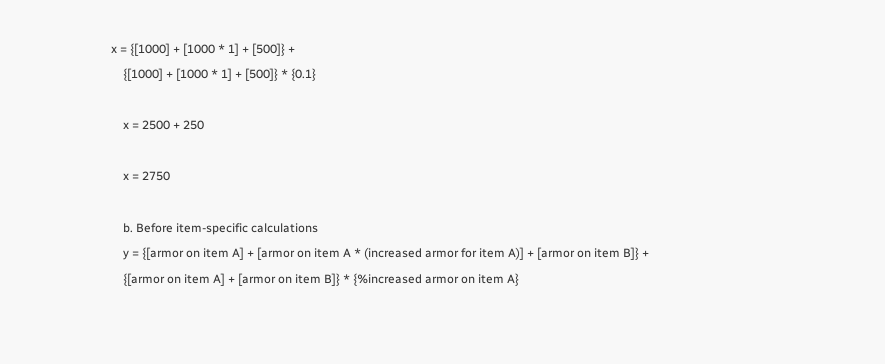x = {[1000] + [1000 * 1] + [500]} +
    {[1000] + [1000 * 1] + [500]} * {0.1}

    x = 2500 + 250

    x = 2750

    b. Before item-specific calculations
    y = {[armor on item A] + [armor on item A * (increased armor for item A)] + [armor on item B]} +
    {[armor on item A] + [armor on item B]} * {%increased armor on item A}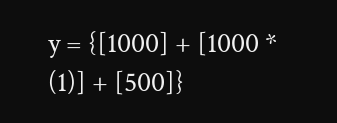y = {[1000] + [1000 * (1)] + [500]}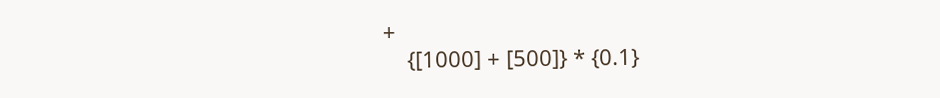+
    {[1000] + [500]} * {0.1}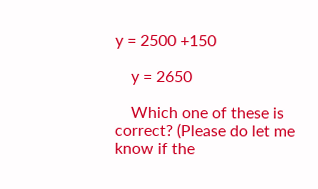y = 2500 +150

    y = 2650

    Which one of these is correct? (Please do let me know if the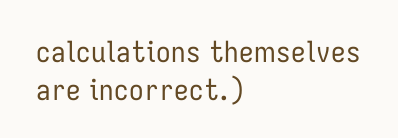calculations themselves are incorrect.)